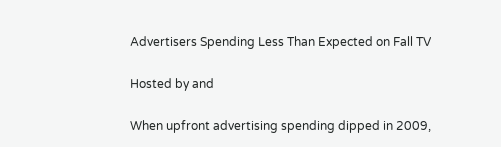Advertisers Spending Less Than Expected on Fall TV

Hosted by and

When upfront advertising spending dipped in 2009,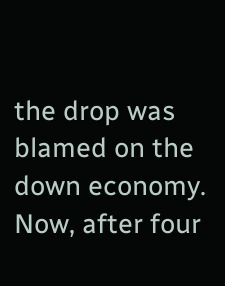the drop was blamed on the down economy. Now, after four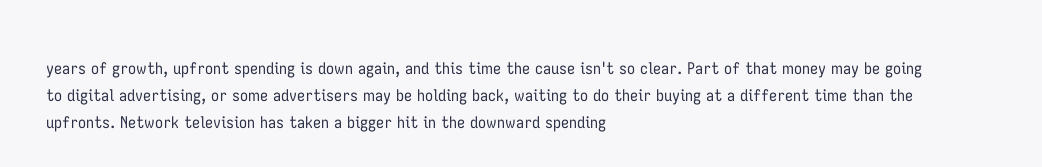years of growth, upfront spending is down again, and this time the cause isn't so clear. Part of that money may be going to digital advertising, or some advertisers may be holding back, waiting to do their buying at a different time than the upfronts. Network television has taken a bigger hit in the downward spending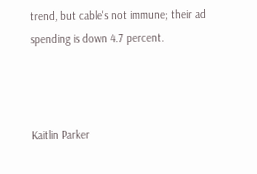trend, but cable's not immune; their ad spending is down 4.7 percent.



Kaitlin Parker